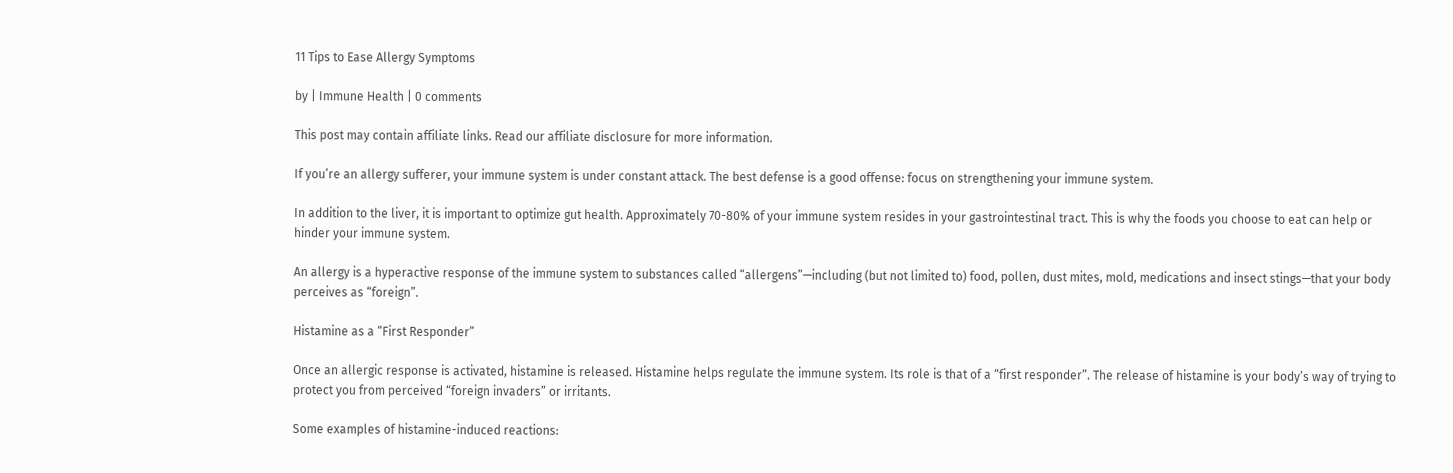11 Tips to Ease Allergy Symptoms

by | Immune Health | 0 comments

This post may contain affiliate links. Read our affiliate disclosure for more information.

If you’re an allergy sufferer, your immune system is under constant attack. The best defense is a good offense: focus on strengthening your immune system.

In addition to the liver, it is important to optimize gut health. Approximately 70-80% of your immune system resides in your gastrointestinal tract. This is why the foods you choose to eat can help or hinder your immune system.

An allergy is a hyperactive response of the immune system to substances called “allergens”—including (but not limited to) food, pollen, dust mites, mold, medications and insect stings—that your body perceives as “foreign”.

Histamine as a “First Responder”

Once an allergic response is activated, histamine is released. Histamine helps regulate the immune system. Its role is that of a “first responder”. The release of histamine is your body’s way of trying to protect you from perceived “foreign invaders” or irritants.

Some examples of histamine-induced reactions: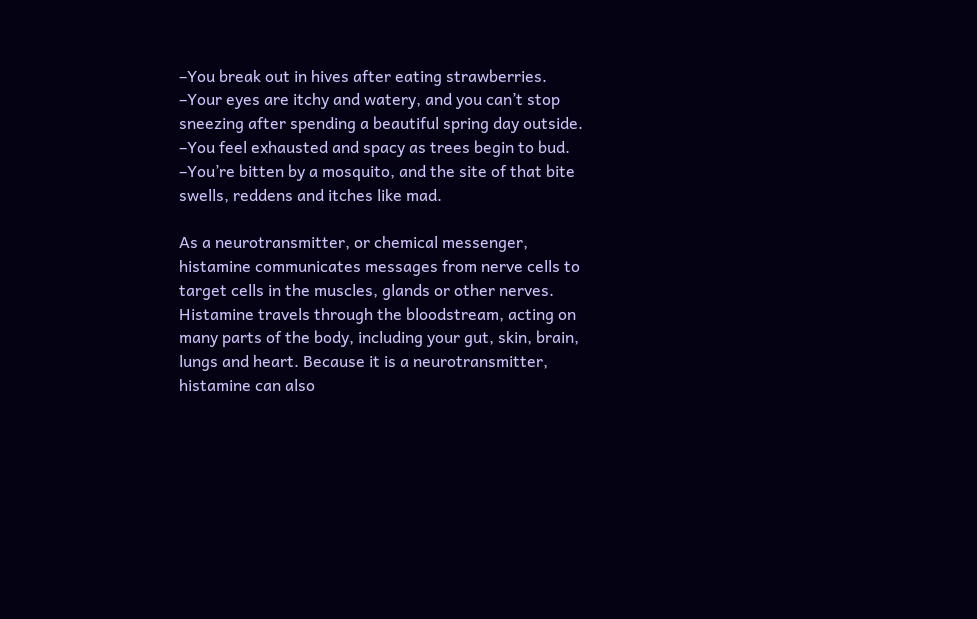–You break out in hives after eating strawberries.
–Your eyes are itchy and watery, and you can’t stop sneezing after spending a beautiful spring day outside.
–You feel exhausted and spacy as trees begin to bud.
–You’re bitten by a mosquito, and the site of that bite swells, reddens and itches like mad.

As a neurotransmitter, or chemical messenger, histamine communicates messages from nerve cells to target cells in the muscles, glands or other nerves. Histamine travels through the bloodstream, acting on many parts of the body, including your gut, skin, brain, lungs and heart. Because it is a neurotransmitter, histamine can also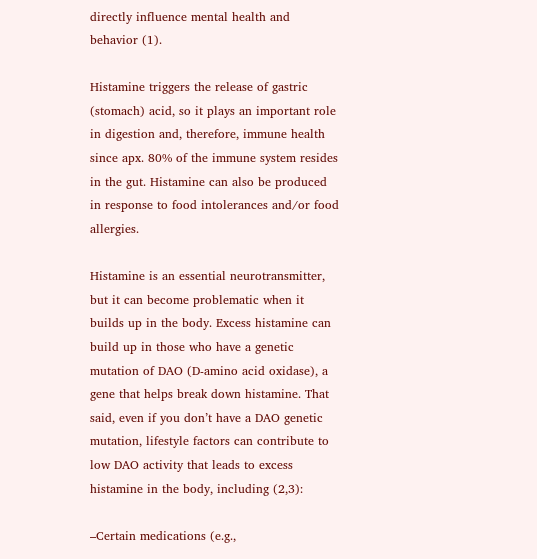directly influence mental health and behavior (1).

Histamine triggers the release of gastric (stomach) acid, so it plays an important role in digestion and, therefore, immune health since apx. 80% of the immune system resides in the gut. Histamine can also be produced in response to food intolerances and/or food allergies.

Histamine is an essential neurotransmitter, but it can become problematic when it builds up in the body. Excess histamine can build up in those who have a genetic mutation of DAO (D-amino acid oxidase), a gene that helps break down histamine. That said, even if you don’t have a DAO genetic mutation, lifestyle factors can contribute to low DAO activity that leads to excess histamine in the body, including (2,3):

–Certain medications (e.g.,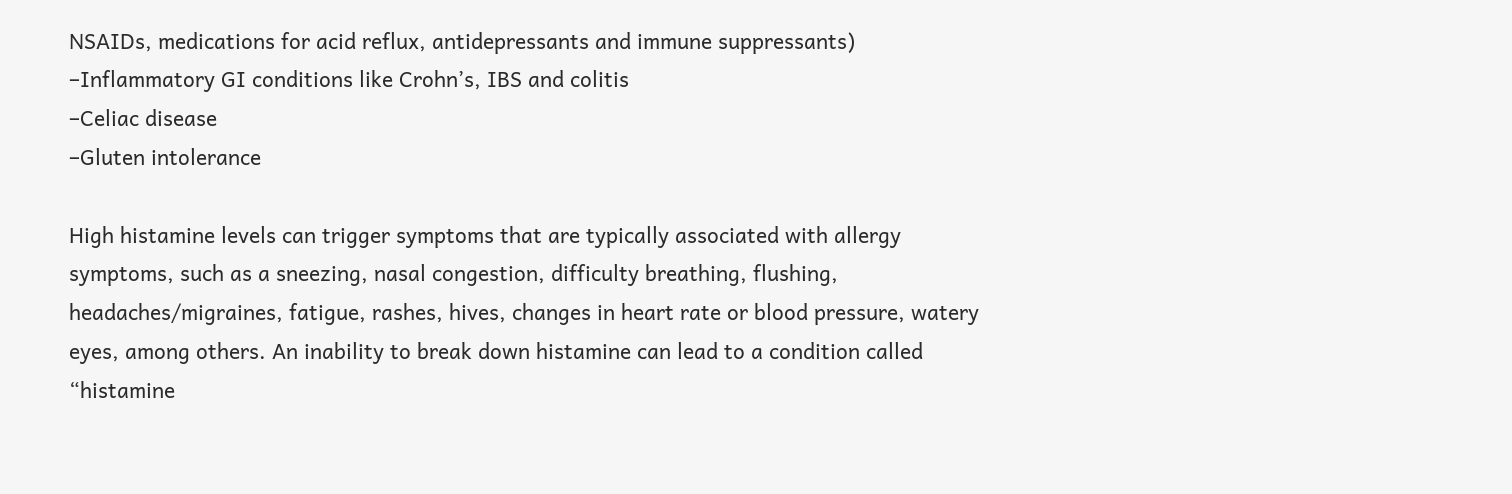NSAIDs, medications for acid reflux, antidepressants and immune suppressants)
–Inflammatory GI conditions like Crohn’s, IBS and colitis
–Celiac disease
–Gluten intolerance

High histamine levels can trigger symptoms that are typically associated with allergy symptoms, such as a sneezing, nasal congestion, difficulty breathing, flushing, headaches/migraines, fatigue, rashes, hives, changes in heart rate or blood pressure, watery eyes, among others. An inability to break down histamine can lead to a condition called “histamine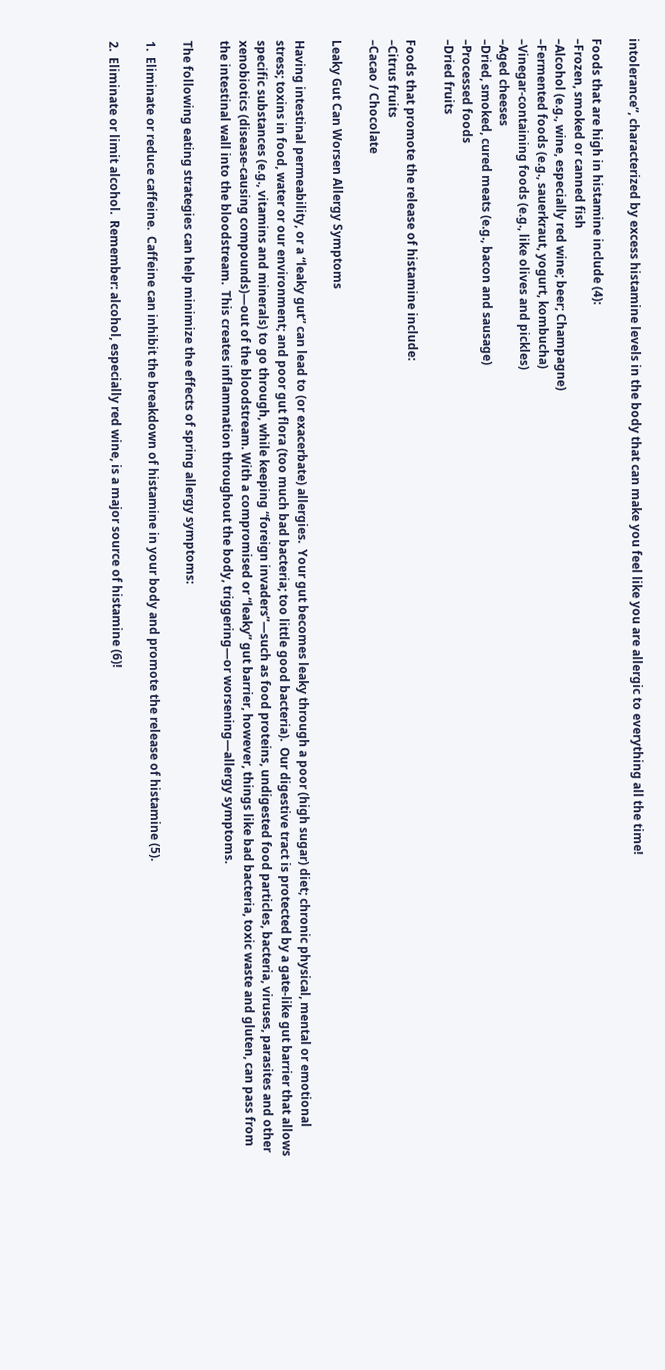intolerance”, characterized by excess histamine levels in the body that can make you feel like you are allergic to everything all the time!

Foods that are high in histamine include (4):
–Frozen, smoked or canned fish
–Alcohol (e.g., wine, especially red wine; beer; Champagne)
–Fermented foods (e.g., sauerkraut, yogurt, kombucha)
–Vinegar-containing foods (e.g., like olives and pickles)
–Aged cheeses
–Dried, smoked, cured meats (e.g., bacon and sausage)
–Processed foods
–Dried fruits

Foods that promote the release of histamine include:
–Citrus fruits
–Cacao / Chocolate

Leaky Gut Can Worsen Allergy Symptoms

Having intestinal permeability, or a “leaky gut” can lead to (or exacerbate) allergies.  Your gut becomes leaky through a poor (high sugar) diet; chronic physical, mental or emotional stress; toxins in food, water or our environment; and poor gut flora (too much bad bacteria; too little good bacteria).  Our digestive tract is protected by a gate-like gut barrier that allows specific substances (e.g., vitamins and minerals) to go through, while keeping “foreign invaders”—such as food proteins, undigested food particles, bacteria, viruses, parasites and other xenobiotics (disease-causing compounds)—out of the bloodstream. With a compromised or “leaky” gut barrier, however, things like bad bacteria, toxic waste and gluten, can pass from the intestinal wall into the bloodstream.  This creates inflammation throughout the body, triggering—or worsening—allergy symptoms.

The following eating strategies can help minimize the effects of spring allergy symptoms:

1.  Eliminate or reduce caffeine.  Caffeine can inhibit the breakdown of histamine in your body and promote the release of histamine (5).

2.  Eliminate or limit alcohol.  Remember: alcohol, especially red wine, is a major source of histamine (6)!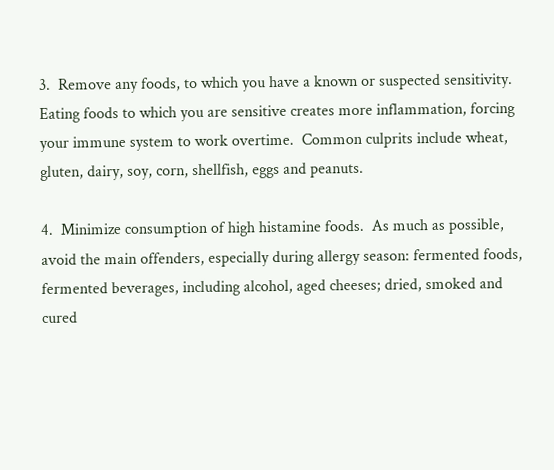3.  Remove any foods, to which you have a known or suspected sensitivity.  Eating foods to which you are sensitive creates more inflammation, forcing your immune system to work overtime.  Common culprits include wheat, gluten, dairy, soy, corn, shellfish, eggs and peanuts.

4.  Minimize consumption of high histamine foods.  As much as possible, avoid the main offenders, especially during allergy season: fermented foods, fermented beverages, including alcohol, aged cheeses; dried, smoked and cured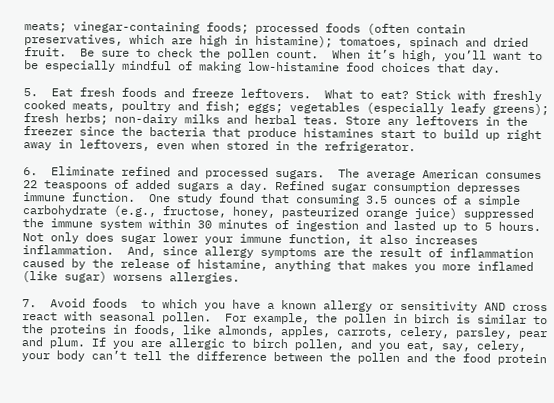meats; vinegar-containing foods; processed foods (often contain preservatives, which are high in histamine); tomatoes, spinach and dried fruit.  Be sure to check the pollen count.  When it’s high, you’ll want to be especially mindful of making low-histamine food choices that day.

5.  Eat fresh foods and freeze leftovers.  What to eat? Stick with freshly cooked meats, poultry and fish; eggs; vegetables (especially leafy greens); fresh herbs; non-dairy milks and herbal teas. Store any leftovers in the freezer since the bacteria that produce histamines start to build up right away in leftovers, even when stored in the refrigerator.

6.  Eliminate refined and processed sugars.  The average American consumes 22 teaspoons of added sugars a day. Refined sugar consumption depresses immune function.  One study found that consuming 3.5 ounces of a simple carbohydrate (e.g., fructose, honey, pasteurized orange juice) suppressed the immune system within 30 minutes of ingestion and lasted up to 5 hours. Not only does sugar lower your immune function, it also increases inflammation.  And, since allergy symptoms are the result of inflammation caused by the release of histamine, anything that makes you more inflamed (like sugar) worsens allergies.

7.  Avoid foods  to which you have a known allergy or sensitivity AND cross react with seasonal pollen.  For example, the pollen in birch is similar to the proteins in foods, like almonds, apples, carrots, celery, parsley, pear and plum. If you are allergic to birch pollen, and you eat, say, celery, your body can’t tell the difference between the pollen and the food protein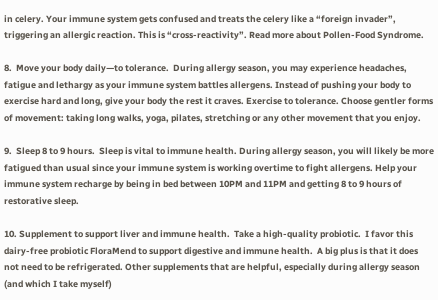in celery. Your immune system gets confused and treats the celery like a “foreign invader”, triggering an allergic reaction. This is “cross-reactivity”. Read more about Pollen-Food Syndrome.

8.  Move your body daily—to tolerance.  During allergy season, you may experience headaches, fatigue and lethargy as your immune system battles allergens. Instead of pushing your body to exercise hard and long, give your body the rest it craves. Exercise to tolerance. Choose gentler forms of movement: taking long walks, yoga, pilates, stretching or any other movement that you enjoy.

9.  Sleep 8 to 9 hours.  Sleep is vital to immune health. During allergy season, you will likely be more fatigued than usual since your immune system is working overtime to fight allergens. Help your immune system recharge by being in bed between 10PM and 11PM and getting 8 to 9 hours of restorative sleep.

10. Supplement to support liver and immune health.  Take a high-quality probiotic.  I favor this dairy-free probiotic FloraMend to support digestive and immune health.  A big plus is that it does not need to be refrigerated. Other supplements that are helpful, especially during allergy season (and which I take myself)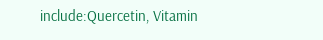include:Quercetin, Vitamin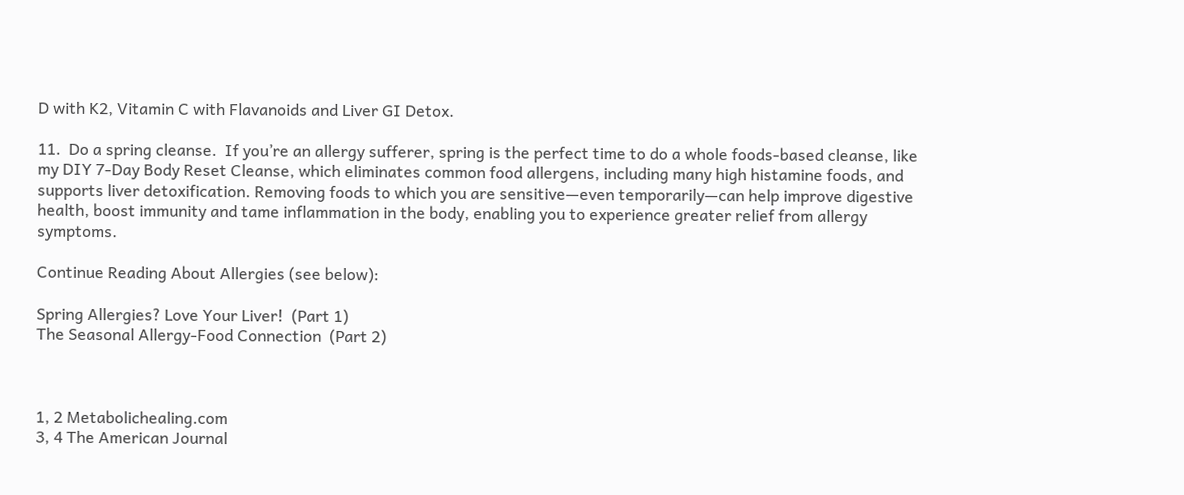D with K2, Vitamin C with Flavanoids and Liver GI Detox.

11.  Do a spring cleanse.  If you’re an allergy sufferer, spring is the perfect time to do a whole foods-based cleanse, like my DIY 7-Day Body Reset Cleanse, which eliminates common food allergens, including many high histamine foods, and supports liver detoxification. Removing foods to which you are sensitive—even temporarily—can help improve digestive health, boost immunity and tame inflammation in the body, enabling you to experience greater relief from allergy symptoms.

Continue Reading About Allergies (see below):

Spring Allergies? Love Your Liver!  (Part 1)
The Seasonal Allergy-Food Connection  (Part 2)



1, 2 Metabolichealing.com
3, 4 The American Journal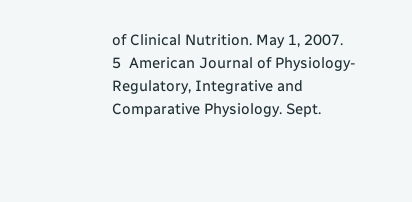of Clinical Nutrition. May 1, 2007.
5  American Journal of Physiology-Regulatory, Integrative and Comparative Physiology. Sept.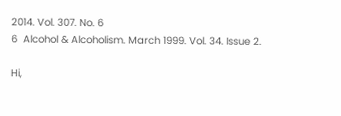2014. Vol. 307. No. 6
6  Alcohol & Alcoholism. March 1999. Vol. 34. Issue 2.

Hi,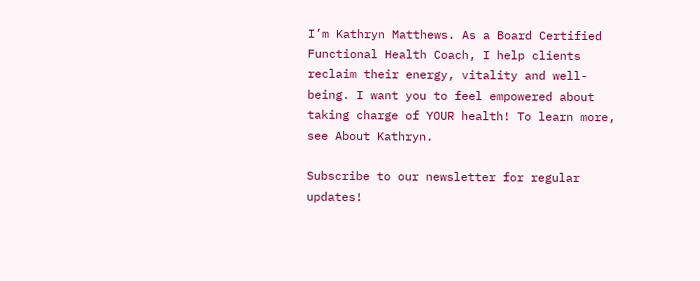I’m Kathryn Matthews. As a Board Certified Functional Health Coach, I help clients reclaim their energy, vitality and well-being. I want you to feel empowered about taking charge of YOUR health! To learn more, see About Kathryn.

Subscribe to our newsletter for regular updates!